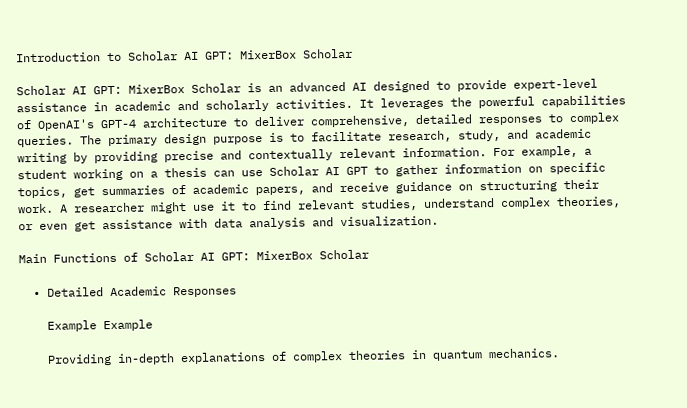Introduction to Scholar AI GPT: MixerBox Scholar

Scholar AI GPT: MixerBox Scholar is an advanced AI designed to provide expert-level assistance in academic and scholarly activities. It leverages the powerful capabilities of OpenAI's GPT-4 architecture to deliver comprehensive, detailed responses to complex queries. The primary design purpose is to facilitate research, study, and academic writing by providing precise and contextually relevant information. For example, a student working on a thesis can use Scholar AI GPT to gather information on specific topics, get summaries of academic papers, and receive guidance on structuring their work. A researcher might use it to find relevant studies, understand complex theories, or even get assistance with data analysis and visualization.

Main Functions of Scholar AI GPT: MixerBox Scholar

  • Detailed Academic Responses

    Example Example

    Providing in-depth explanations of complex theories in quantum mechanics.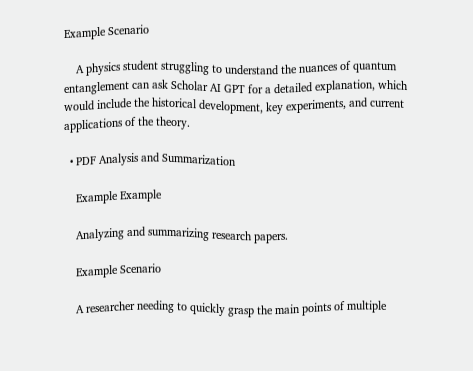Example Scenario

    A physics student struggling to understand the nuances of quantum entanglement can ask Scholar AI GPT for a detailed explanation, which would include the historical development, key experiments, and current applications of the theory.

  • PDF Analysis and Summarization

    Example Example

    Analyzing and summarizing research papers.

    Example Scenario

    A researcher needing to quickly grasp the main points of multiple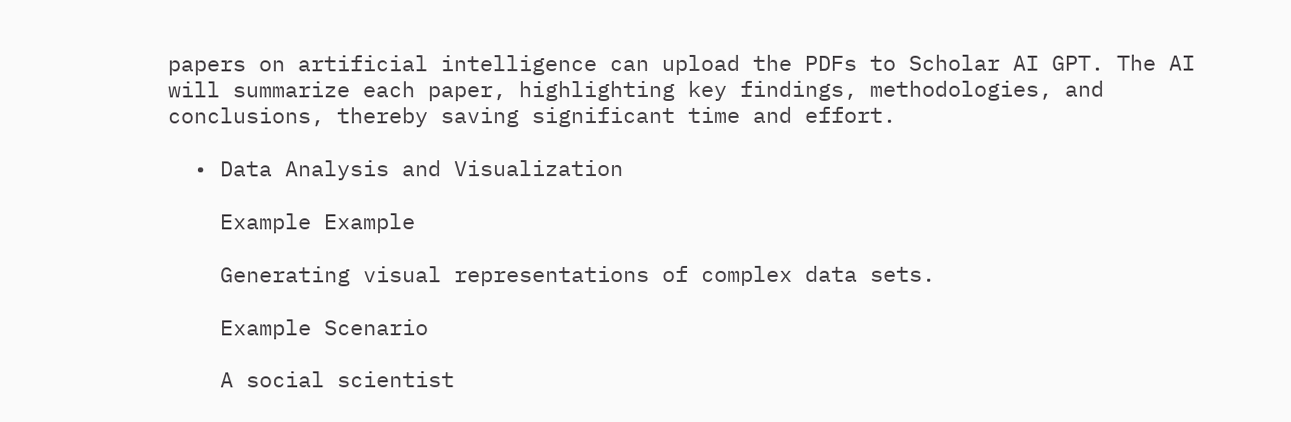papers on artificial intelligence can upload the PDFs to Scholar AI GPT. The AI will summarize each paper, highlighting key findings, methodologies, and conclusions, thereby saving significant time and effort.

  • Data Analysis and Visualization

    Example Example

    Generating visual representations of complex data sets.

    Example Scenario

    A social scientist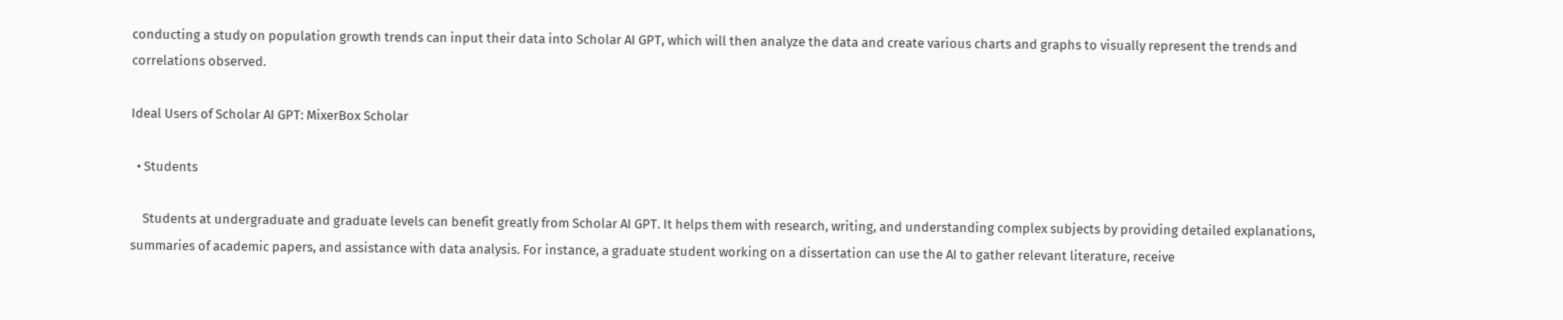conducting a study on population growth trends can input their data into Scholar AI GPT, which will then analyze the data and create various charts and graphs to visually represent the trends and correlations observed.

Ideal Users of Scholar AI GPT: MixerBox Scholar

  • Students

    Students at undergraduate and graduate levels can benefit greatly from Scholar AI GPT. It helps them with research, writing, and understanding complex subjects by providing detailed explanations, summaries of academic papers, and assistance with data analysis. For instance, a graduate student working on a dissertation can use the AI to gather relevant literature, receive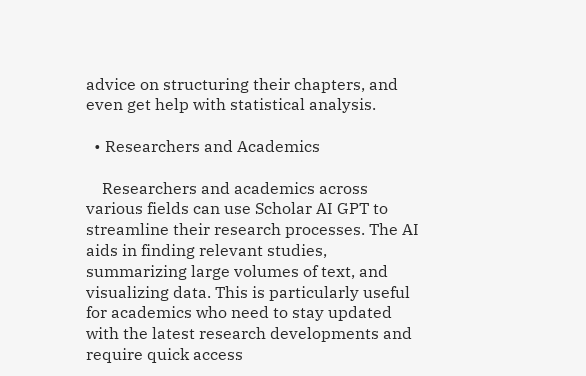advice on structuring their chapters, and even get help with statistical analysis.

  • Researchers and Academics

    Researchers and academics across various fields can use Scholar AI GPT to streamline their research processes. The AI aids in finding relevant studies, summarizing large volumes of text, and visualizing data. This is particularly useful for academics who need to stay updated with the latest research developments and require quick access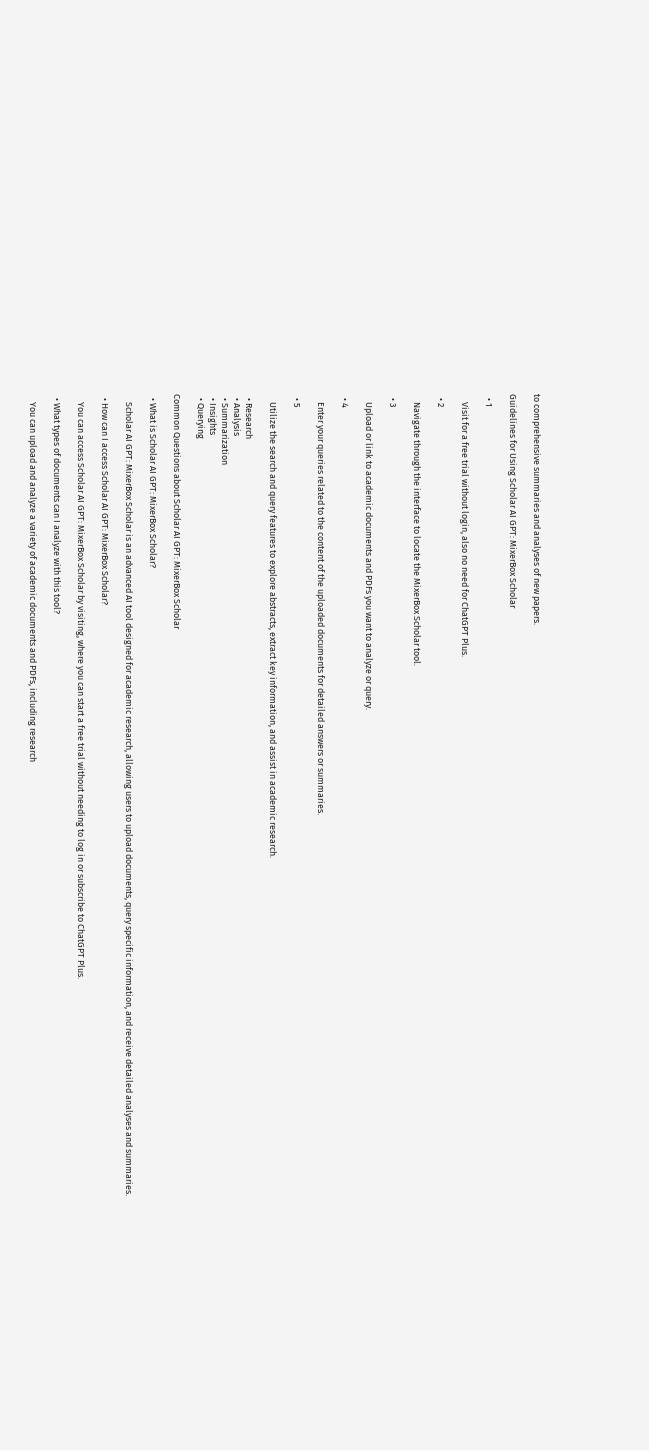to comprehensive summaries and analyses of new papers.

Guidelines for Using Scholar AI GPT: MixerBox Scholar

  • 1

    Visit for a free trial without login, also no need for ChatGPT Plus.

  • 2

    Navigate through the interface to locate the MixerBox Scholar tool.

  • 3

    Upload or link to academic documents and PDFs you want to analyze or query.

  • 4

    Enter your queries related to the content of the uploaded documents for detailed answers or summaries.

  • 5

    Utilize the search and query features to explore abstracts, extract key information, and assist in academic research.

  • Research
  • Analysis
  • Summarization
  • Insights
  • Querying

Common Questions about Scholar AI GPT: MixerBox Scholar

  • What is Scholar AI GPT: MixerBox Scholar?

    Scholar AI GPT: MixerBox Scholar is an advanced AI tool designed for academic research, allowing users to upload documents, query specific information, and receive detailed analyses and summaries.

  • How can I access Scholar AI GPT: MixerBox Scholar?

    You can access Scholar AI GPT: MixerBox Scholar by visiting, where you can start a free trial without needing to log in or subscribe to ChatGPT Plus.

  • What types of documents can I analyze with this tool?

    You can upload and analyze a variety of academic documents and PDFs, including research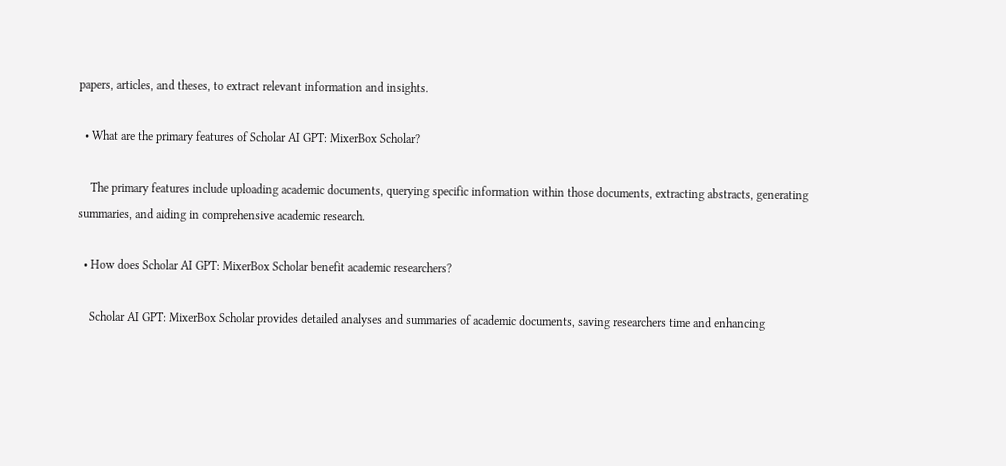papers, articles, and theses, to extract relevant information and insights.

  • What are the primary features of Scholar AI GPT: MixerBox Scholar?

    The primary features include uploading academic documents, querying specific information within those documents, extracting abstracts, generating summaries, and aiding in comprehensive academic research.

  • How does Scholar AI GPT: MixerBox Scholar benefit academic researchers?

    Scholar AI GPT: MixerBox Scholar provides detailed analyses and summaries of academic documents, saving researchers time and enhancing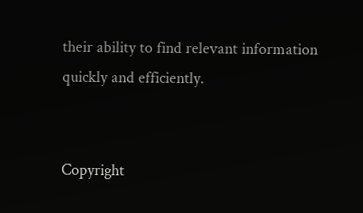their ability to find relevant information quickly and efficiently.


Copyright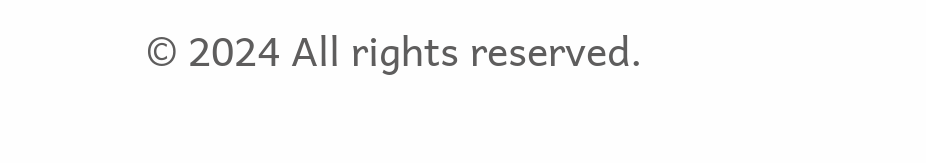© 2024 All rights reserved.